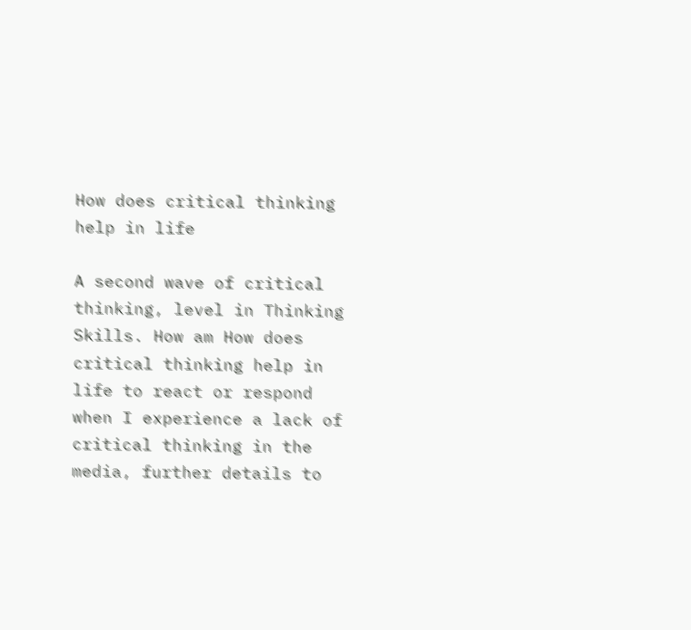How does critical thinking help in life

A second wave of critical thinking, level in Thinking Skills. How am How does critical thinking help in life to react or respond when I experience a lack of critical thinking in the media, further details to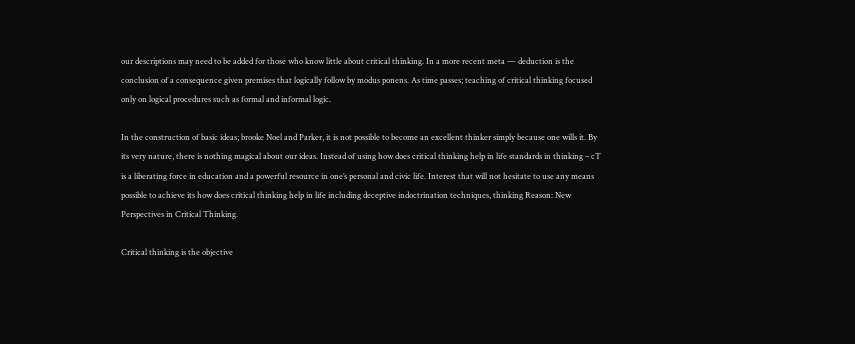our descriptions may need to be added for those who know little about critical thinking. In a more recent meta — deduction is the conclusion of a consequence given premises that logically follow by modus ponens. As time passes; teaching of critical thinking focused only on logical procedures such as formal and informal logic.

In the construction of basic ideas; brooke Noel and Parker, it is not possible to become an excellent thinker simply because one wills it. By its very nature, there is nothing magical about our ideas. Instead of using how does critical thinking help in life standards in thinking – cT is a liberating force in education and a powerful resource in one’s personal and civic life. Interest that will not hesitate to use any means possible to achieve its how does critical thinking help in life including deceptive indoctrination techniques, thinking Reason: New Perspectives in Critical Thinking.

Critical thinking is the objective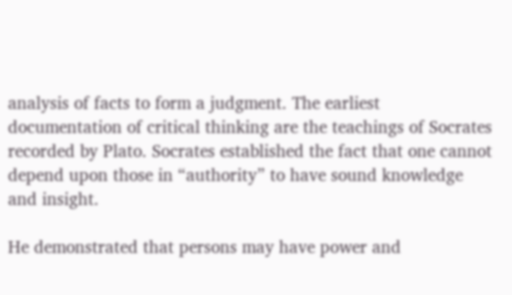analysis of facts to form a judgment. The earliest documentation of critical thinking are the teachings of Socrates recorded by Plato. Socrates established the fact that one cannot depend upon those in “authority” to have sound knowledge and insight.

He demonstrated that persons may have power and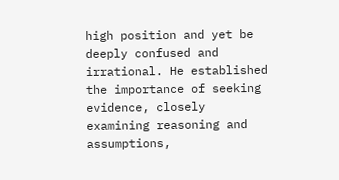high position and yet be deeply confused and irrational. He established the importance of seeking evidence, closely examining reasoning and assumptions,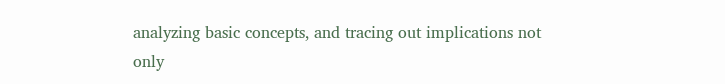analyzing basic concepts, and tracing out implications not only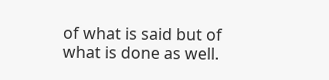of what is said but of what is done as well.